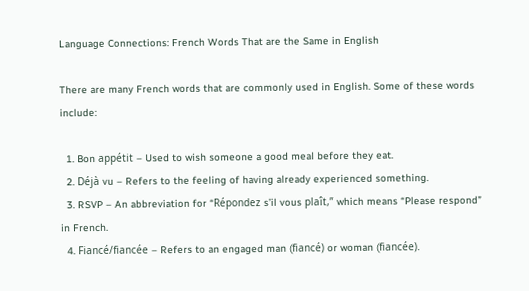Language Connections: French Words That are the Same in English

There are many French words that are commonly used in English. Some of these words include:

  1. Bon appétit – Used to wish someone a good meal before they eat.
  2. Déjà vu – Refers to the feeling of having already experienced something.
  3. RSVP – An abbreviation for “Répondez s’il vous plaît,” which means “Please respond” in French.
  4. Fiancé/fiancée – Refers to an engaged man (fiancé) or woman (fiancée).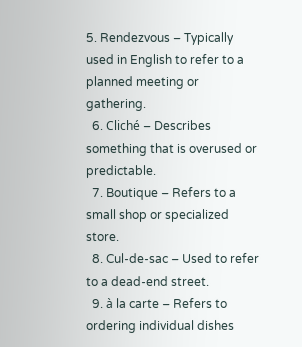5. Rendezvous – Typically used in English to refer to a planned meeting or gathering.
  6. Cliché – Describes something that is overused or predictable.
  7. Boutique – Refers to a small shop or specialized store.
  8. Cul-de-sac – Used to refer to a dead-end street.
  9. à la carte – Refers to ordering individual dishes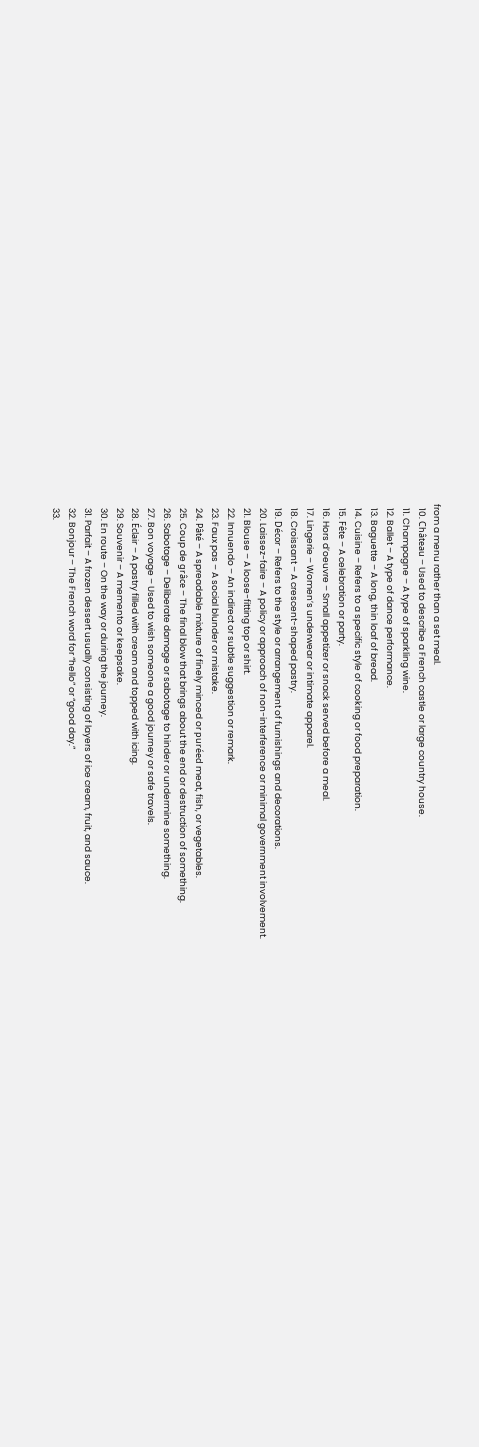from a menu rather than a set meal.
  10. Château – Used to describe a French castle or large country house.
  11. Champagne – A type of sparkling wine.
  12. Ballet – A type of dance performance.
  13. Baguette – A long, thin loaf of bread.
  14. Cuisine – Refers to a specific style of cooking or food preparation.
  15. Fête – A celebration or party.
  16. Hors d’oeuvre – Small appetizer or snack served before a meal.
  17. Lingerie – Women’s underwear or intimate apparel.
  18. Croissant – A crescent-shaped pastry.
  19. Décor – Refers to the style or arrangement of furnishings and decorations.
  20. Laissez-faire – A policy or approach of non-interference or minimal government involvement.
  21. Blouse – A loose-fitting top or shirt.
  22. Innuendo – An indirect or subtle suggestion or remark.
  23. Faux pas – A social blunder or mistake.
  24. Pâté – A spreadable mixture of finely minced or puréed meat, fish, or vegetables.
  25. Coup de grâce – The final blow that brings about the end or destruction of something.
  26. Sabotage – Deliberate damage or sabotage to hinder or undermine something.
  27. Bon voyage – Used to wish someone a good journey or safe travels.
  28. Éclair – A pastry filled with cream and topped with icing.
  29. Souvenir – A memento or keepsake.
  30. En route – On the way or during the journey.
  31. Parfait – A frozen dessert usually consisting of layers of ice cream, fruit, and sauce.
  32. Bonjour – The French word for “hello” or “good day.”
  33.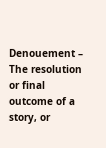Denouement – The resolution or final outcome of a story, or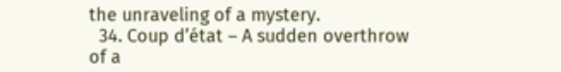the unraveling of a mystery.
  34. Coup d’état – A sudden overthrow of a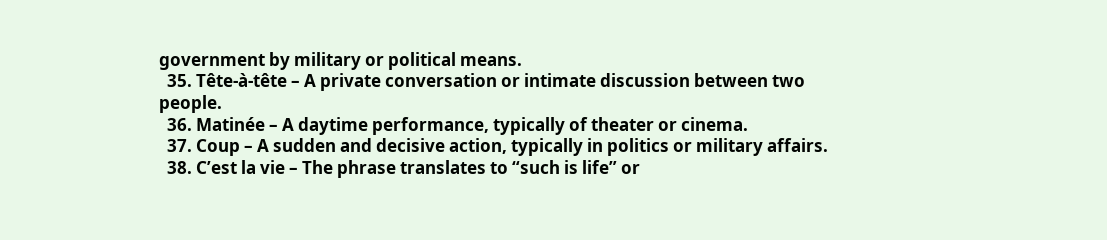government by military or political means.
  35. Tête-à-tête – A private conversation or intimate discussion between two people.
  36. Matinée – A daytime performance, typically of theater or cinema.
  37. Coup – A sudden and decisive action, typically in politics or military affairs.
  38. C’est la vie – The phrase translates to “such is life” or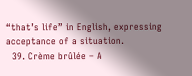“that’s life” in English, expressing acceptance of a situation.
  39. Crème brûlée – A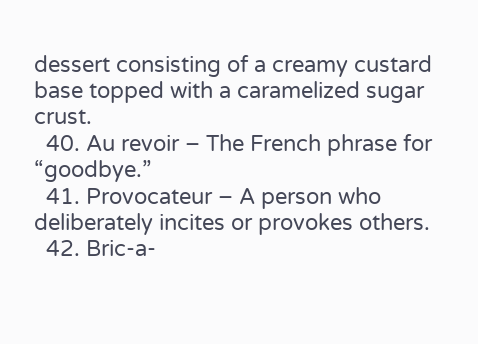dessert consisting of a creamy custard base topped with a caramelized sugar crust.
  40. Au revoir – The French phrase for “goodbye.”
  41. Provocateur – A person who deliberately incites or provokes others.
  42. Bric-a-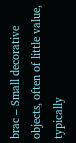brac – Small decorative objects, often of little value, typically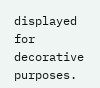displayed for decorative purposes.